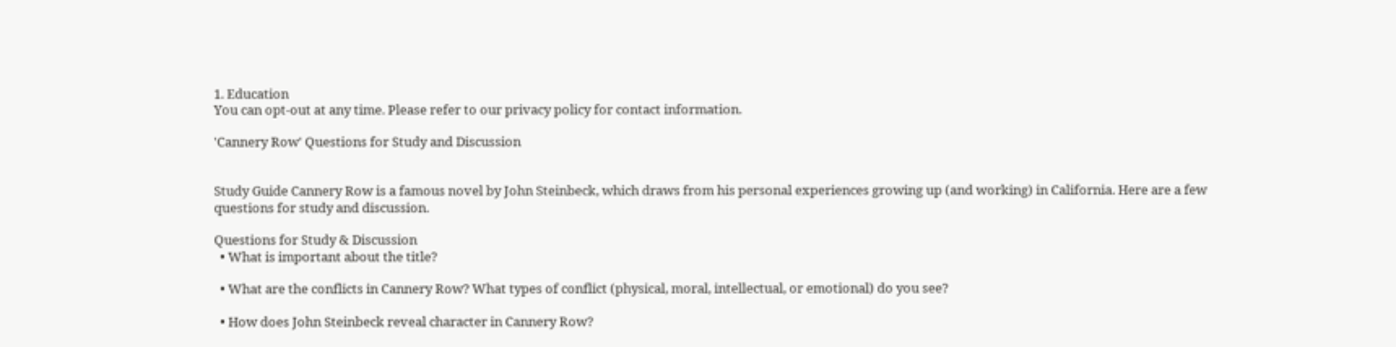1. Education
You can opt-out at any time. Please refer to our privacy policy for contact information.

'Cannery Row' Questions for Study and Discussion


Study Guide Cannery Row is a famous novel by John Steinbeck, which draws from his personal experiences growing up (and working) in California. Here are a few questions for study and discussion.

Questions for Study & Discussion
  • What is important about the title?

  • What are the conflicts in Cannery Row? What types of conflict (physical, moral, intellectual, or emotional) do you see?

  • How does John Steinbeck reveal character in Cannery Row?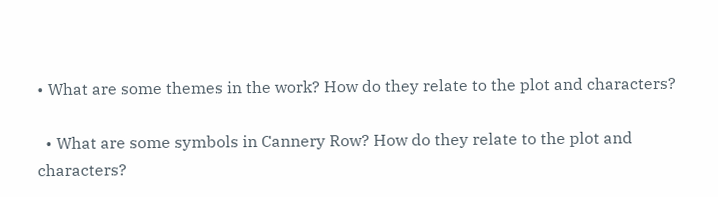• What are some themes in the work? How do they relate to the plot and characters?

  • What are some symbols in Cannery Row? How do they relate to the plot and characters?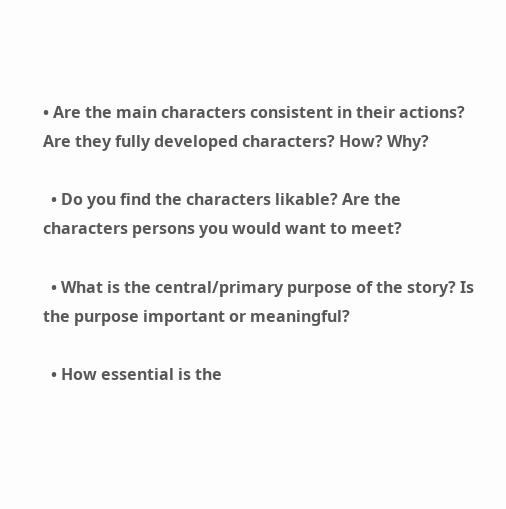• Are the main characters consistent in their actions? Are they fully developed characters? How? Why?

  • Do you find the characters likable? Are the characters persons you would want to meet?

  • What is the central/primary purpose of the story? Is the purpose important or meaningful?

  • How essential is the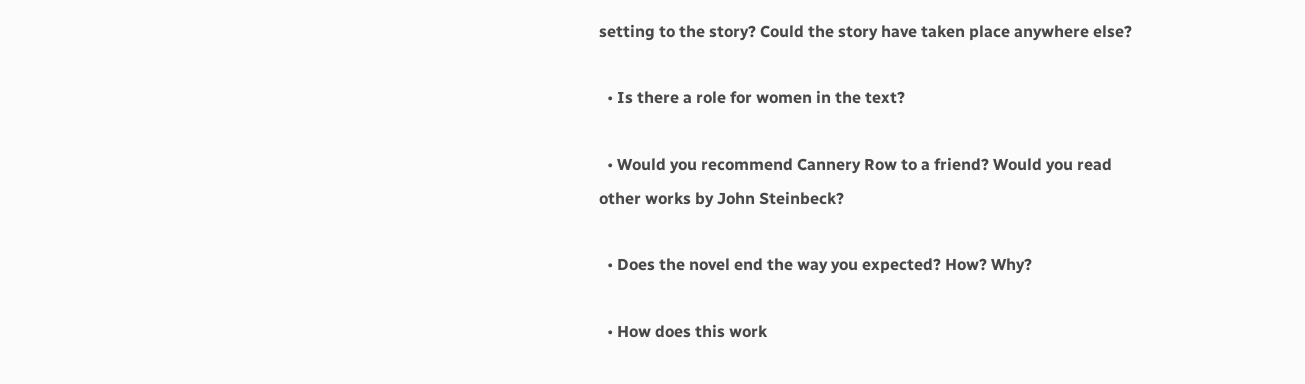setting to the story? Could the story have taken place anywhere else?

  • Is there a role for women in the text?

  • Would you recommend Cannery Row to a friend? Would you read other works by John Steinbeck?

  • Does the novel end the way you expected? How? Why?

  • How does this work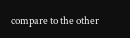compare to the other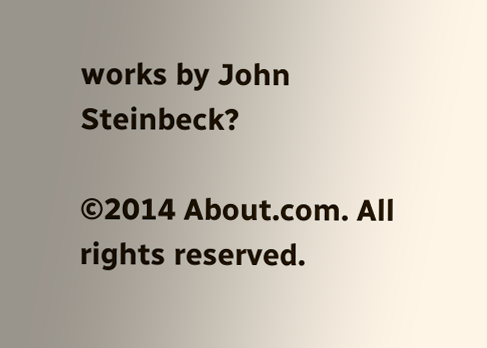works by John Steinbeck?

©2014 About.com. All rights reserved.